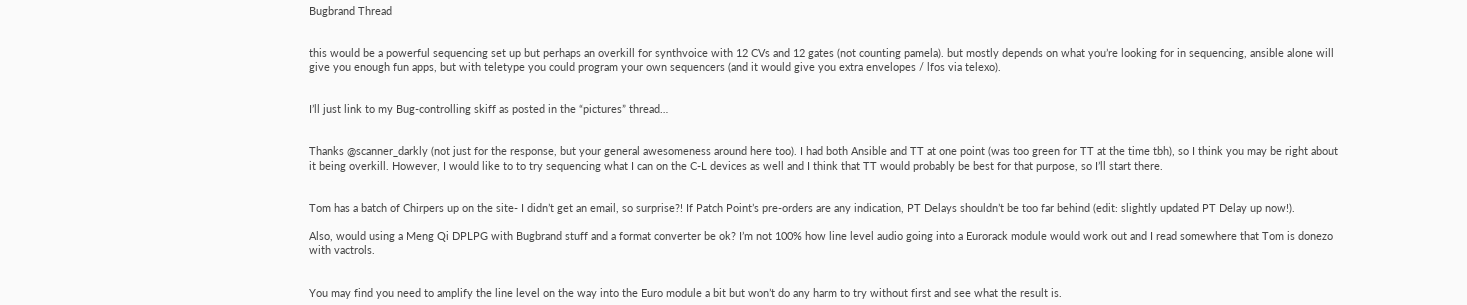Bugbrand Thread


this would be a powerful sequencing set up but perhaps an overkill for synthvoice with 12 CVs and 12 gates (not counting pamela). but mostly depends on what you’re looking for in sequencing, ansible alone will give you enough fun apps, but with teletype you could program your own sequencers (and it would give you extra envelopes / lfos via telexo).


I’ll just link to my Bug-controlling skiff as posted in the “pictures” thread…


Thanks @scanner_darkly (not just for the response, but your general awesomeness around here too). I had both Ansible and TT at one point (was too green for TT at the time tbh), so I think you may be right about it being overkill. However, I would like to to try sequencing what I can on the C-L devices as well and I think that TT would probably be best for that purpose, so I’ll start there.


Tom has a batch of Chirpers up on the site- I didn’t get an email, so surprise?! If Patch Point’s pre-orders are any indication, PT Delays shouldn’t be too far behind (edit: slightly updated PT Delay up now!).

Also, would using a Meng Qi DPLPG with Bugbrand stuff and a format converter be ok? I’m not 100% how line level audio going into a Eurorack module would work out and I read somewhere that Tom is donezo with vactrols.


You may find you need to amplify the line level on the way into the Euro module a bit but won’t do any harm to try without first and see what the result is.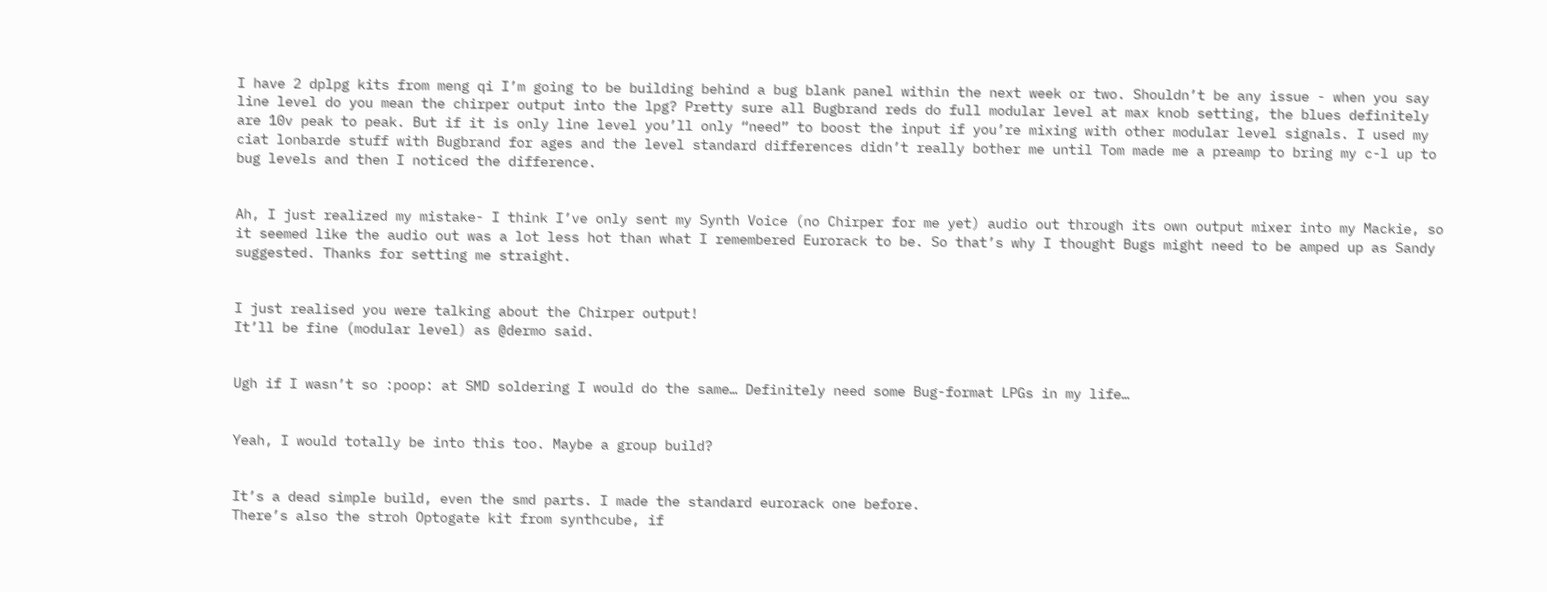I have 2 dplpg kits from meng qi I’m going to be building behind a bug blank panel within the next week or two. Shouldn’t be any issue - when you say line level do you mean the chirper output into the lpg? Pretty sure all Bugbrand reds do full modular level at max knob setting, the blues definitely are 10v peak to peak. But if it is only line level you’ll only “need” to boost the input if you’re mixing with other modular level signals. I used my ciat lonbarde stuff with Bugbrand for ages and the level standard differences didn’t really bother me until Tom made me a preamp to bring my c-l up to bug levels and then I noticed the difference.


Ah, I just realized my mistake- I think I’ve only sent my Synth Voice (no Chirper for me yet) audio out through its own output mixer into my Mackie, so it seemed like the audio out was a lot less hot than what I remembered Eurorack to be. So that’s why I thought Bugs might need to be amped up as Sandy suggested. Thanks for setting me straight.


I just realised you were talking about the Chirper output!
It’ll be fine (modular level) as @dermo said.


Ugh if I wasn’t so :poop: at SMD soldering I would do the same… Definitely need some Bug-format LPGs in my life…


Yeah, I would totally be into this too. Maybe a group build?


It’s a dead simple build, even the smd parts. I made the standard eurorack one before.
There’s also the stroh Optogate kit from synthcube, if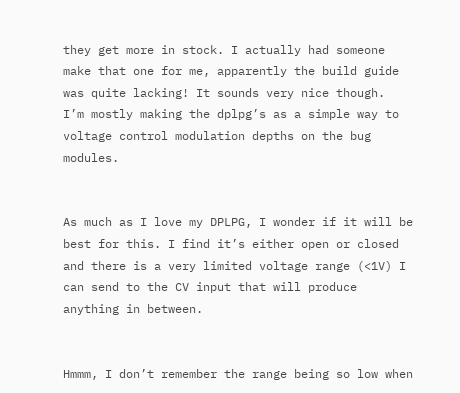they get more in stock. I actually had someone make that one for me, apparently the build guide was quite lacking! It sounds very nice though.
I’m mostly making the dplpg’s as a simple way to voltage control modulation depths on the bug modules.


As much as I love my DPLPG, I wonder if it will be best for this. I find it’s either open or closed and there is a very limited voltage range (<1V) I can send to the CV input that will produce anything in between.


Hmmm, I don’t remember the range being so low when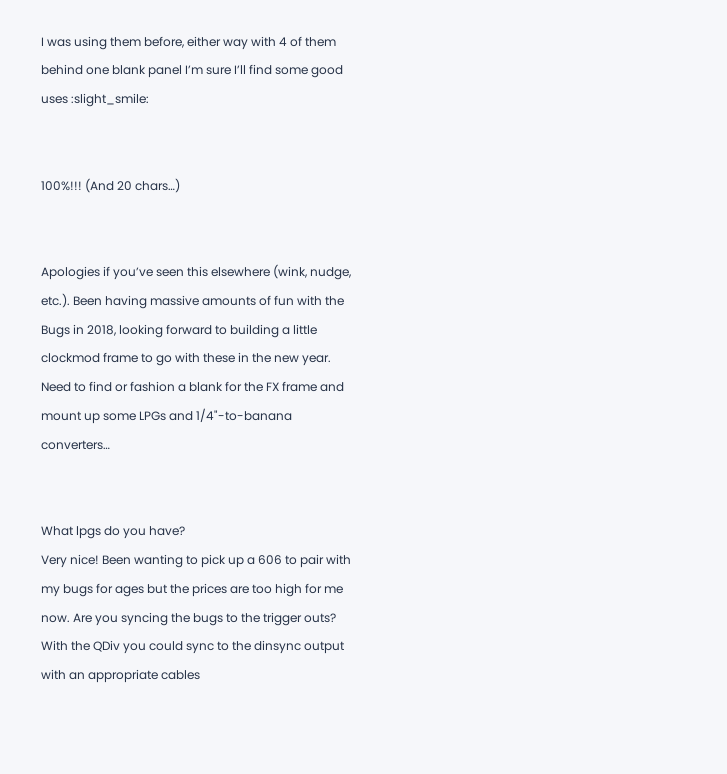I was using them before, either way with 4 of them behind one blank panel I’m sure I’ll find some good uses :slight_smile:


100%!!! (And 20 chars…)


Apologies if you’ve seen this elsewhere (wink, nudge, etc.). Been having massive amounts of fun with the Bugs in 2018, looking forward to building a little clockmod frame to go with these in the new year. Need to find or fashion a blank for the FX frame and mount up some LPGs and 1/4"-to-banana converters…


What lpgs do you have?
Very nice! Been wanting to pick up a 606 to pair with my bugs for ages but the prices are too high for me now. Are you syncing the bugs to the trigger outs? With the QDiv you could sync to the dinsync output with an appropriate cables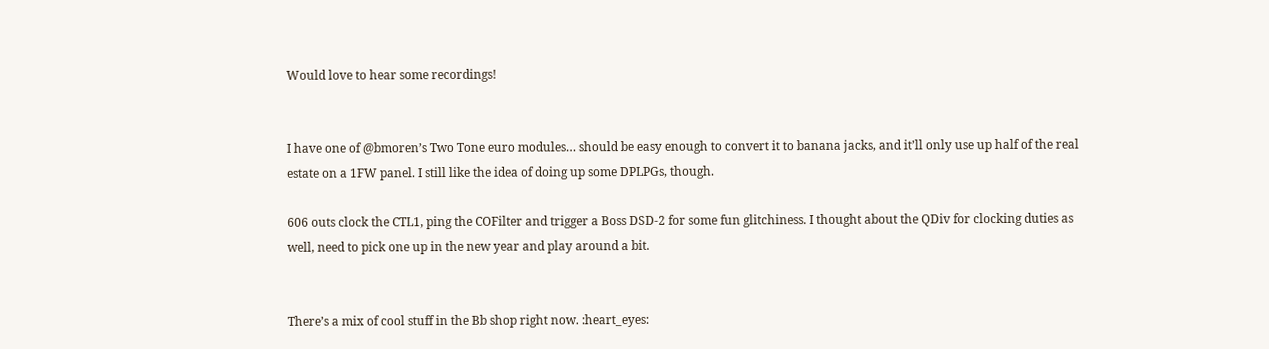Would love to hear some recordings!


I have one of @bmoren’s Two Tone euro modules… should be easy enough to convert it to banana jacks, and it’ll only use up half of the real estate on a 1FW panel. I still like the idea of doing up some DPLPGs, though.

606 outs clock the CTL1, ping the COFilter and trigger a Boss DSD-2 for some fun glitchiness. I thought about the QDiv for clocking duties as well, need to pick one up in the new year and play around a bit.


There’s a mix of cool stuff in the Bb shop right now. :heart_eyes: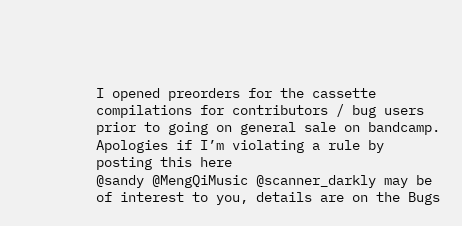I opened preorders for the cassette compilations for contributors / bug users prior to going on general sale on bandcamp. Apologies if I’m violating a rule by posting this here
@sandy @MengQiMusic @scanner_darkly may be of interest to you, details are on the Bugs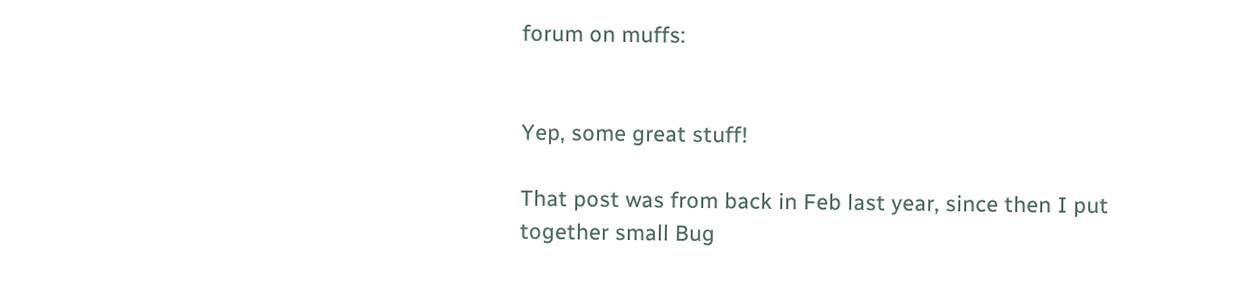forum on muffs:


Yep, some great stuff!

That post was from back in Feb last year, since then I put together small Bug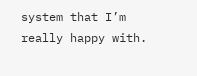system that I’m really happy with.